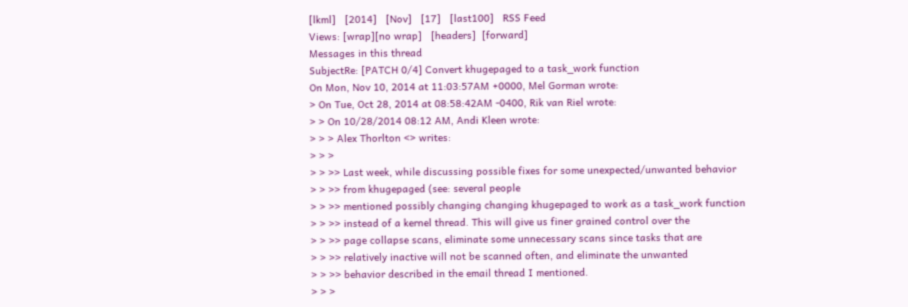[lkml]   [2014]   [Nov]   [17]   [last100]   RSS Feed
Views: [wrap][no wrap]   [headers]  [forward]
Messages in this thread
SubjectRe: [PATCH 0/4] Convert khugepaged to a task_work function
On Mon, Nov 10, 2014 at 11:03:57AM +0000, Mel Gorman wrote:
> On Tue, Oct 28, 2014 at 08:58:42AM -0400, Rik van Riel wrote:
> > On 10/28/2014 08:12 AM, Andi Kleen wrote:
> > > Alex Thorlton <> writes:
> > >
> > >> Last week, while discussing possible fixes for some unexpected/unwanted behavior
> > >> from khugepaged (see: several people
> > >> mentioned possibly changing changing khugepaged to work as a task_work function
> > >> instead of a kernel thread. This will give us finer grained control over the
> > >> page collapse scans, eliminate some unnecessary scans since tasks that are
> > >> relatively inactive will not be scanned often, and eliminate the unwanted
> > >> behavior described in the email thread I mentioned.
> > >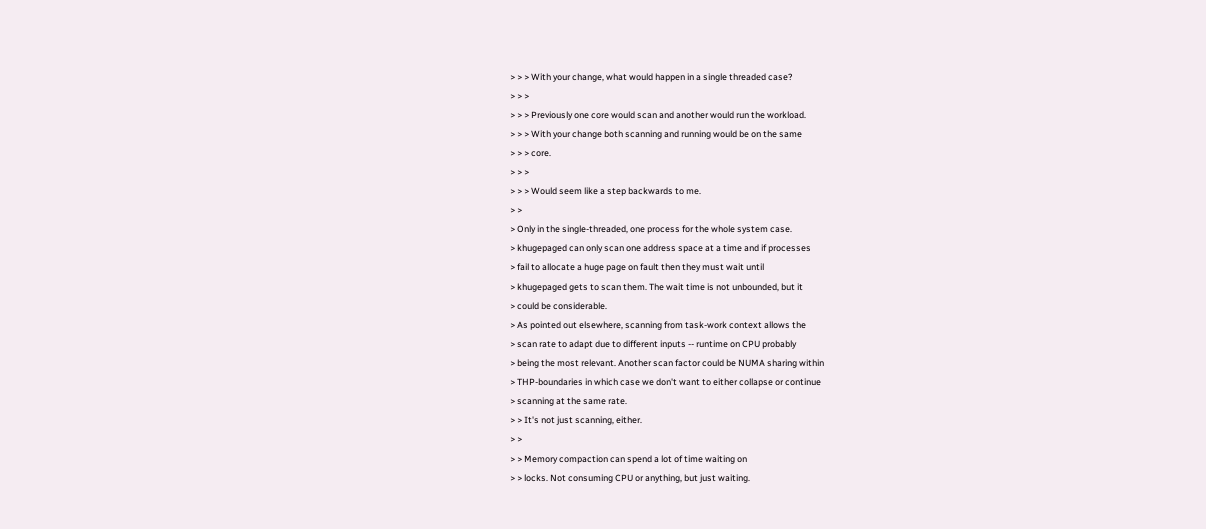> > > With your change, what would happen in a single threaded case?
> > >
> > > Previously one core would scan and another would run the workload.
> > > With your change both scanning and running would be on the same
> > > core.
> > >
> > > Would seem like a step backwards to me.
> >
> Only in the single-threaded, one process for the whole system case.
> khugepaged can only scan one address space at a time and if processes
> fail to allocate a huge page on fault then they must wait until
> khugepaged gets to scan them. The wait time is not unbounded, but it
> could be considerable.
> As pointed out elsewhere, scanning from task-work context allows the
> scan rate to adapt due to different inputs -- runtime on CPU probably
> being the most relevant. Another scan factor could be NUMA sharing within
> THP-boundaries in which case we don't want to either collapse or continue
> scanning at the same rate.
> > It's not just scanning, either.
> >
> > Memory compaction can spend a lot of time waiting on
> > locks. Not consuming CPU or anything, but just waiting.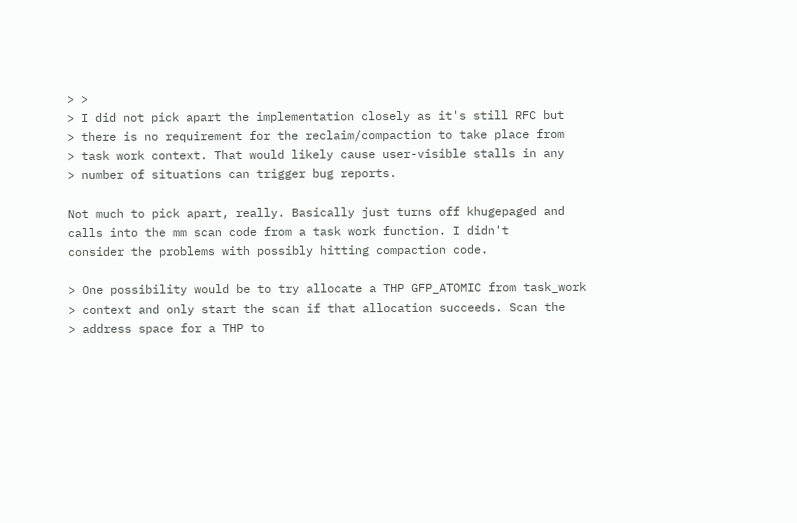> >
> I did not pick apart the implementation closely as it's still RFC but
> there is no requirement for the reclaim/compaction to take place from
> task work context. That would likely cause user-visible stalls in any
> number of situations can trigger bug reports.

Not much to pick apart, really. Basically just turns off khugepaged and
calls into the mm scan code from a task work function. I didn't
consider the problems with possibly hitting compaction code.

> One possibility would be to try allocate a THP GFP_ATOMIC from task_work
> context and only start the scan if that allocation succeeds. Scan the
> address space for a THP to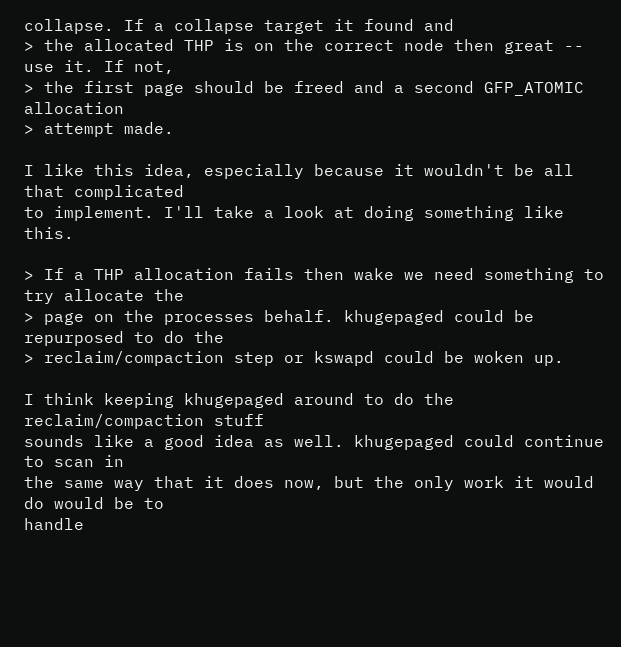collapse. If a collapse target it found and
> the allocated THP is on the correct node then great -- use it. If not,
> the first page should be freed and a second GFP_ATOMIC allocation
> attempt made.

I like this idea, especially because it wouldn't be all that complicated
to implement. I'll take a look at doing something like this.

> If a THP allocation fails then wake we need something to try allocate the
> page on the processes behalf. khugepaged could be repurposed to do the
> reclaim/compaction step or kswapd could be woken up.

I think keeping khugepaged around to do the reclaim/compaction stuff
sounds like a good idea as well. khugepaged could continue to scan in
the same way that it does now, but the only work it would do would be to
handle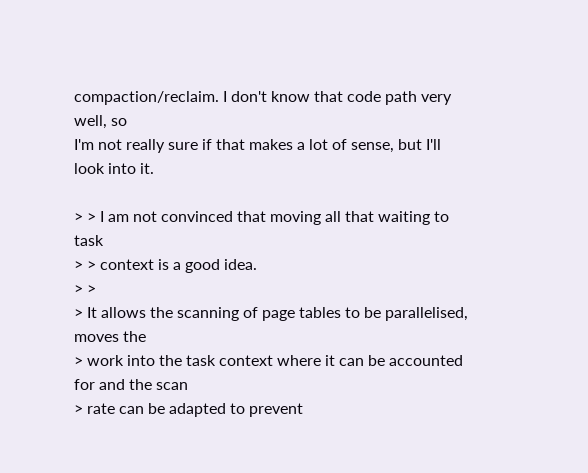compaction/reclaim. I don't know that code path very well, so
I'm not really sure if that makes a lot of sense, but I'll look into it.

> > I am not convinced that moving all that waiting to task
> > context is a good idea.
> >
> It allows the scanning of page tables to be parallelised, moves the
> work into the task context where it can be accounted for and the scan
> rate can be adapted to prevent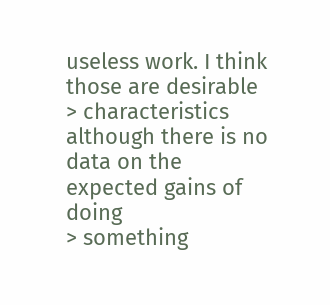useless work. I think those are desirable
> characteristics although there is no data on the expected gains of doing
> something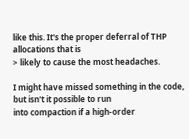like this. It's the proper deferral of THP allocations that is
> likely to cause the most headaches.

I might have missed something in the code, but isn't it possible to run
into compaction if a high-order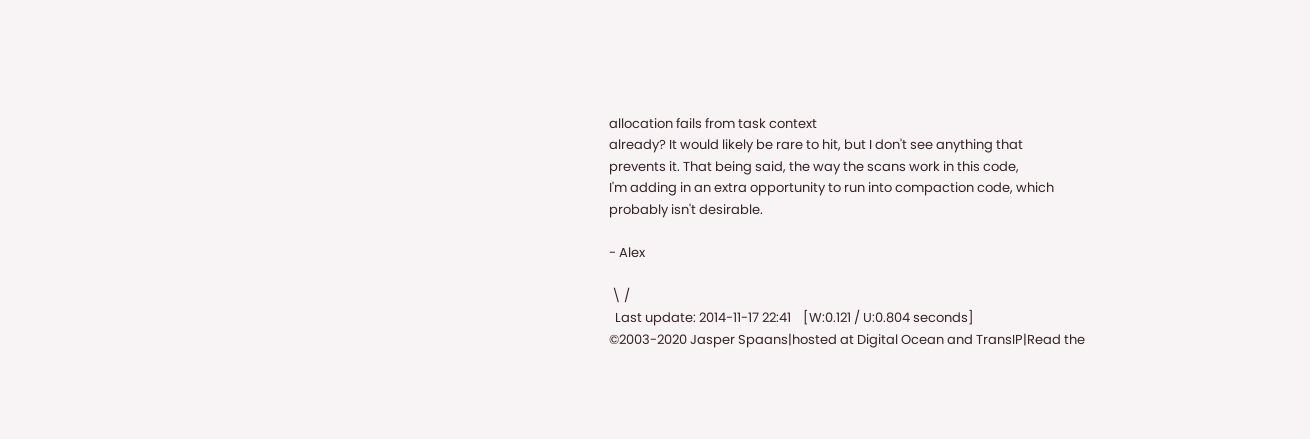allocation fails from task context
already? It would likely be rare to hit, but I don't see anything that
prevents it. That being said, the way the scans work in this code,
I'm adding in an extra opportunity to run into compaction code, which
probably isn't desirable.

- Alex

 \ /
  Last update: 2014-11-17 22:41    [W:0.121 / U:0.804 seconds]
©2003-2020 Jasper Spaans|hosted at Digital Ocean and TransIP|Read the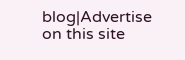blog|Advertise on this site